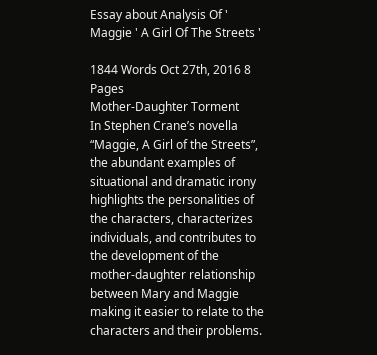Essay about Analysis Of ' Maggie ' A Girl Of The Streets '

1844 Words Oct 27th, 2016 8 Pages
Mother-Daughter Torment
In Stephen Crane’s novella “Maggie, A Girl of the Streets”, the abundant examples of situational and dramatic irony highlights the personalities of the characters, characterizes individuals, and contributes to the development of the mother-daughter relationship between Mary and Maggie making it easier to relate to the characters and their problems.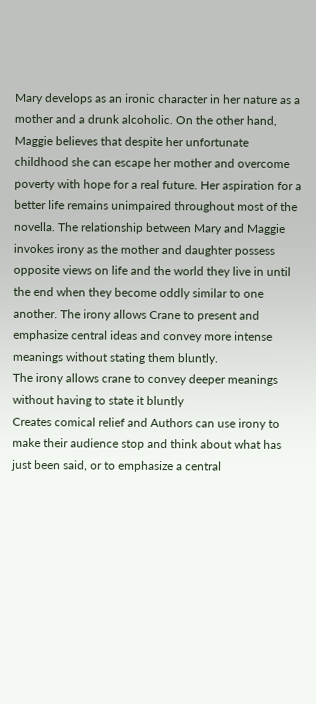Mary develops as an ironic character in her nature as a mother and a drunk alcoholic. On the other hand, Maggie believes that despite her unfortunate childhood she can escape her mother and overcome poverty with hope for a real future. Her aspiration for a better life remains unimpaired throughout most of the novella. The relationship between Mary and Maggie invokes irony as the mother and daughter possess opposite views on life and the world they live in until the end when they become oddly similar to one another. The irony allows Crane to present and emphasize central ideas and convey more intense meanings without stating them bluntly.
The irony allows crane to convey deeper meanings without having to state it bluntly
Creates comical relief and Authors can use irony to make their audience stop and think about what has just been said, or to emphasize a central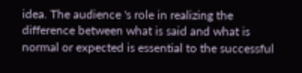idea. The audience 's role in realizing the difference between what is said and what is normal or expected is essential to the successful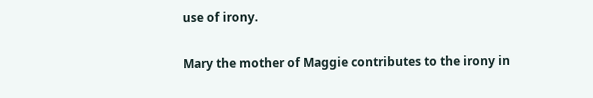use of irony.

Mary the mother of Maggie contributes to the irony in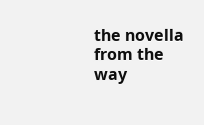the novella from the way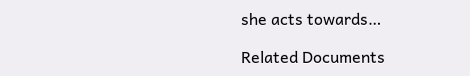she acts towards…

Related Documents